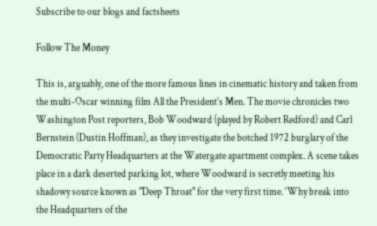Subscribe to our blogs and factsheets

Follow The Money

This is, arguably, one of the more famous lines in cinematic history and taken from the multi-Oscar winning film All the President’s Men. The movie chronicles two Washington Post reporters, Bob Woodward (played by Robert Redford) and Carl Bernstein (Dustin Hoffman), as they investigate the botched 1972 burglary of the Democratic Party Headquarters at the Watergate apartment complex. A scene takes place in a dark deserted parking lot, where Woodward is secretly meeting his shadowy source known as "Deep Throat" for the very first time. ‘Why break into the Headquarters of the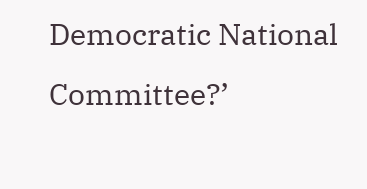Democratic National Committee?’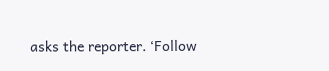asks the reporter. ‘Follow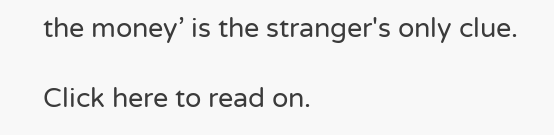the money’ is the stranger's only clue.

Click here to read on.